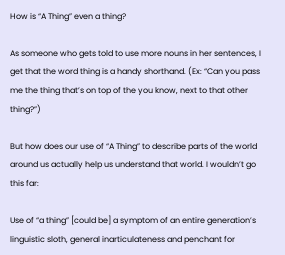How is “A Thing” even a thing?

As someone who gets told to use more nouns in her sentences, I get that the word thing is a handy shorthand. (Ex: “Can you pass me the thing that’s on top of the you know, next to that other thing?”)

But how does our use of “A Thing” to describe parts of the world around us actually help us understand that world. I wouldn’t go this far:

Use of “a thing” [could be] a symptom of an entire generation’s linguistic sloth, general inarticulateness and penchant for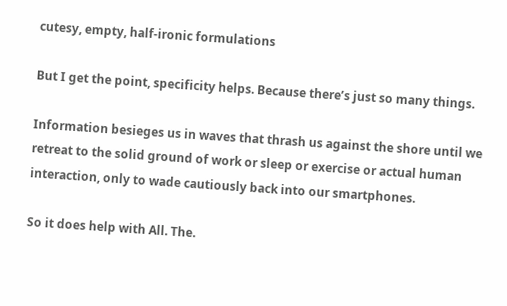cutesy, empty, half-ironic formulations

But I get the point, specificity helps. Because there’s just so many things.

Information besieges us in waves that thrash us against the shore until we retreat to the solid ground of work or sleep or exercise or actual human interaction, only to wade cautiously back into our smartphones.

So it does help with All. The.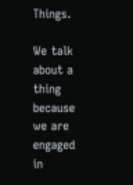Things.

We talk about a thing because we are engaged in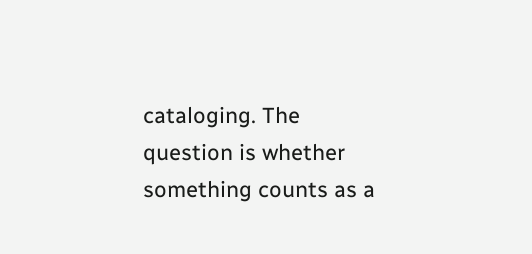cataloging. The question is whether something counts as a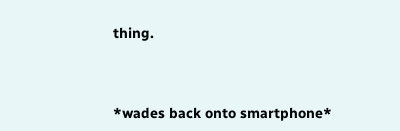thing.



*wades back onto smartphone*